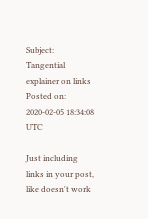Subject: Tangential explainer on links
Posted on: 2020-02-05 18:34:08 UTC

Just including links in your post, like doesn't work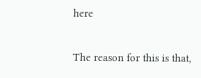here

The reason for this is that,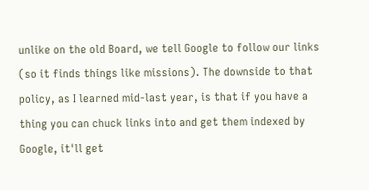unlike on the old Board, we tell Google to follow our links (so it finds things like missions). The downside to that policy, as I learned mid-last year, is that if you have a thing you can chuck links into and get them indexed by Google, it'll get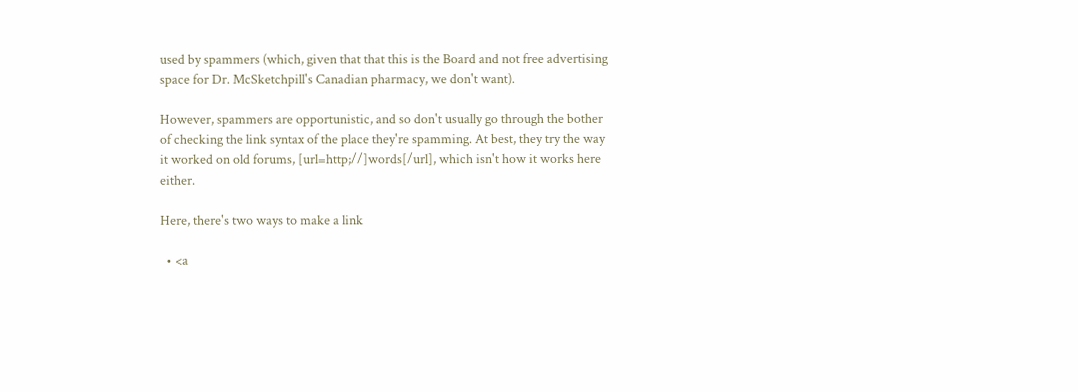used by spammers (which, given that that this is the Board and not free advertising space for Dr. McSketchpill's Canadian pharmacy, we don't want).

However, spammers are opportunistic, and so don't usually go through the bother of checking the link syntax of the place they're spamming. At best, they try the way it worked on old forums, [url=http;//]words[/url], which isn't how it works here either.

Here, there's two ways to make a link

  • <a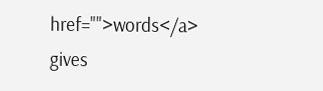href="">words</a> gives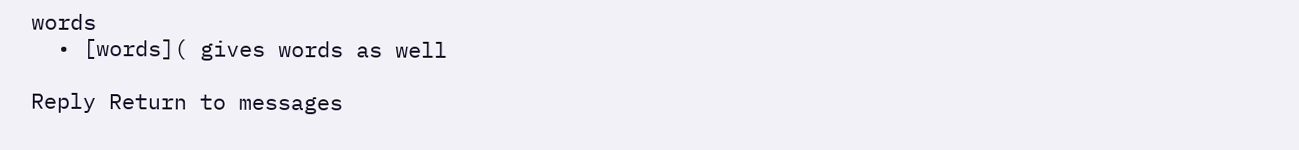words
  • [words]( gives words as well

Reply Return to messages